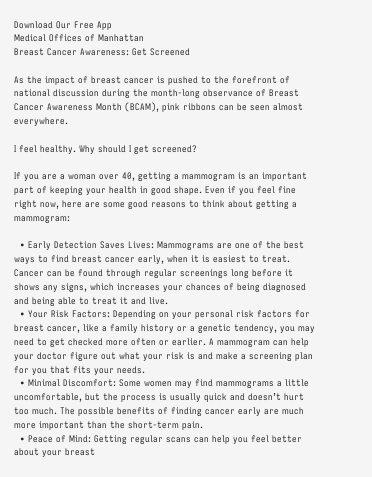Download Our Free App
Medical Offices of Manhattan
Breast Cancer Awareness: Get Screened

As the impact of breast cancer is pushed to the forefront of national discussion during the month-long observance of Breast Cancer Awareness Month (BCAM), pink ribbons can be seen almost everywhere.

I feel healthy. Why should I get screened?

If you are a woman over 40, getting a mammogram is an important part of keeping your health in good shape. Even if you feel fine right now, here are some good reasons to think about getting a mammogram:

  • Early Detection Saves Lives: Mammograms are one of the best ways to find breast cancer early, when it is easiest to treat. Cancer can be found through regular screenings long before it shows any signs, which increases your chances of being diagnosed and being able to treat it and live.
  • Your Risk Factors: Depending on your personal risk factors for breast cancer, like a family history or a genetic tendency, you may need to get checked more often or earlier. A mammogram can help your doctor figure out what your risk is and make a screening plan for you that fits your needs.
  • Minimal Discomfort: Some women may find mammograms a little uncomfortable, but the process is usually quick and doesn’t hurt too much. The possible benefits of finding cancer early are much more important than the short-term pain.
  • Peace of Mind: Getting regular scans can help you feel better about your breast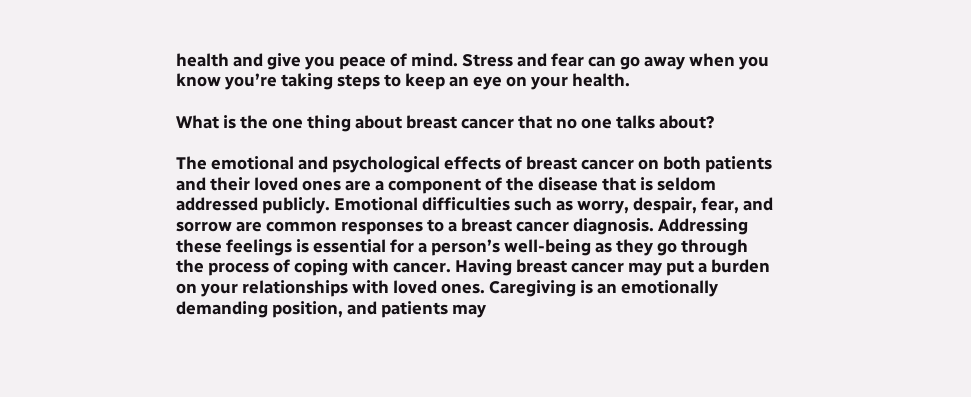health and give you peace of mind. Stress and fear can go away when you know you’re taking steps to keep an eye on your health.

What is the one thing about breast cancer that no one talks about?

The emotional and psychological effects of breast cancer on both patients and their loved ones are a component of the disease that is seldom addressed publicly. Emotional difficulties such as worry, despair, fear, and sorrow are common responses to a breast cancer diagnosis. Addressing these feelings is essential for a person’s well-being as they go through the process of coping with cancer. Having breast cancer may put a burden on your relationships with loved ones. Caregiving is an emotionally demanding position, and patients may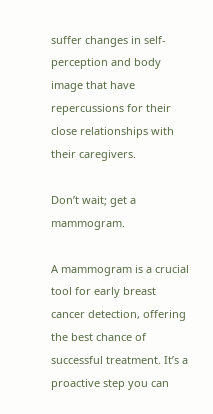suffer changes in self-perception and body image that have repercussions for their close relationships with their caregivers.

Don’t wait; get a mammogram.

A mammogram is a crucial tool for early breast cancer detection, offering the best chance of successful treatment. It’s a proactive step you can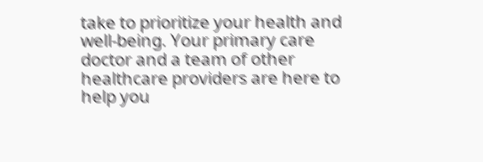take to prioritize your health and well-being. Your primary care doctor and a team of other healthcare providers are here to help you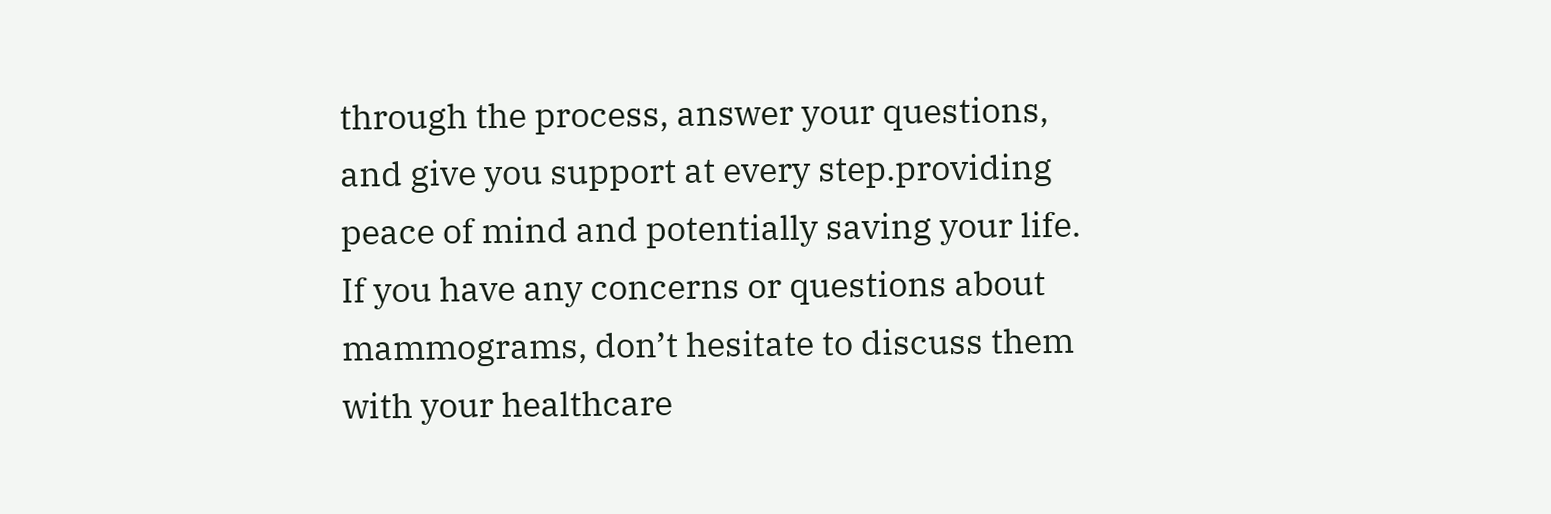through the process, answer your questions, and give you support at every step.providing peace of mind and potentially saving your life. If you have any concerns or questions about mammograms, don’t hesitate to discuss them with your healthcare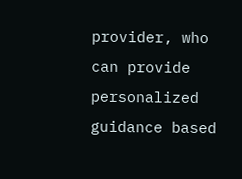provider, who can provide personalized guidance based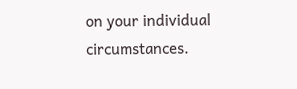on your individual circumstances.